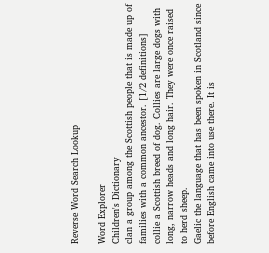Reverse Word Search Lookup

Word Explorer
Children's Dictionary
clan a group among the Scottish people that is made up of families with a common ancestor. [1/2 definitions]
collie a Scottish breed of dog. Collies are large dogs with long, narrow heads and long hair. They were once raised to herd sheep.
Gaelic the language that has been spoken in Scotland since before English came into use there. It is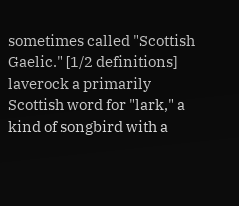sometimes called "Scottish Gaelic." [1/2 definitions]
laverock a primarily Scottish word for "lark," a kind of songbird with a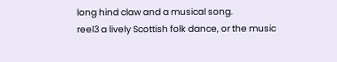long hind claw and a musical song.
reel3 a lively Scottish folk dance, or the music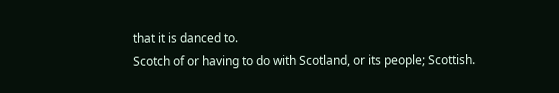that it is danced to.
Scotch of or having to do with Scotland, or its people; Scottish.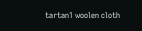tartan1 woolen cloth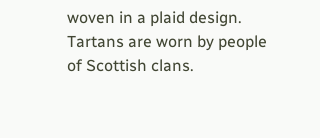woven in a plaid design. Tartans are worn by people of Scottish clans.